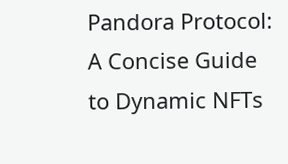Pandora Protocol: A Concise Guide to Dynamic NFTs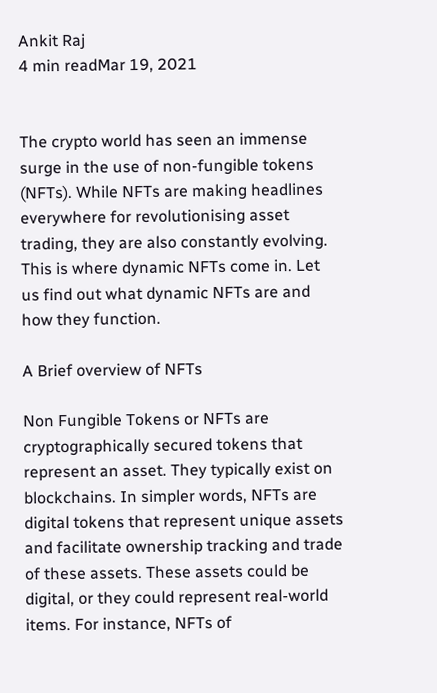Ankit Raj
4 min readMar 19, 2021


The crypto world has seen an immense surge in the use of non-fungible tokens (NFTs). While NFTs are making headlines everywhere for revolutionising asset trading, they are also constantly evolving. This is where dynamic NFTs come in. Let us find out what dynamic NFTs are and how they function.

A Brief overview of NFTs

Non Fungible Tokens or NFTs are cryptographically secured tokens that represent an asset. They typically exist on blockchains. In simpler words, NFTs are digital tokens that represent unique assets and facilitate ownership tracking and trade of these assets. These assets could be digital, or they could represent real-world items. For instance, NFTs of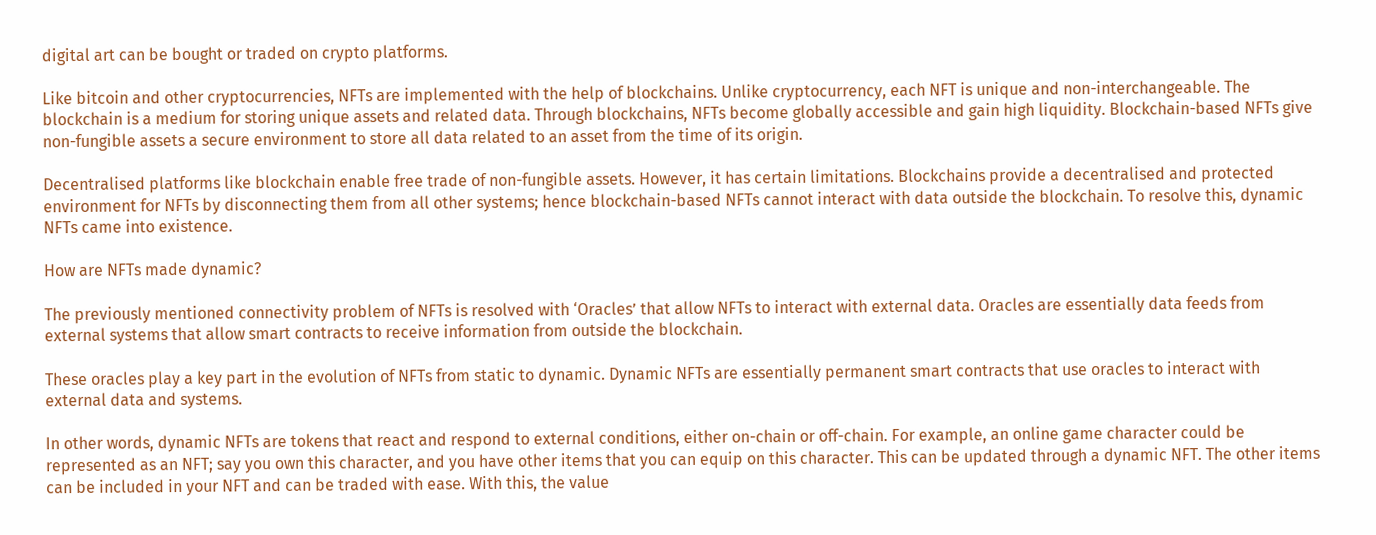digital art can be bought or traded on crypto platforms.

Like bitcoin and other cryptocurrencies, NFTs are implemented with the help of blockchains. Unlike cryptocurrency, each NFT is unique and non-interchangeable. The blockchain is a medium for storing unique assets and related data. Through blockchains, NFTs become globally accessible and gain high liquidity. Blockchain-based NFTs give non-fungible assets a secure environment to store all data related to an asset from the time of its origin.

Decentralised platforms like blockchain enable free trade of non-fungible assets. However, it has certain limitations. Blockchains provide a decentralised and protected environment for NFTs by disconnecting them from all other systems; hence blockchain-based NFTs cannot interact with data outside the blockchain. To resolve this, dynamic NFTs came into existence.

How are NFTs made dynamic?

The previously mentioned connectivity problem of NFTs is resolved with ‘Oracles’ that allow NFTs to interact with external data. Oracles are essentially data feeds from external systems that allow smart contracts to receive information from outside the blockchain.

These oracles play a key part in the evolution of NFTs from static to dynamic. Dynamic NFTs are essentially permanent smart contracts that use oracles to interact with external data and systems.

In other words, dynamic NFTs are tokens that react and respond to external conditions, either on-chain or off-chain. For example, an online game character could be represented as an NFT; say you own this character, and you have other items that you can equip on this character. This can be updated through a dynamic NFT. The other items can be included in your NFT and can be traded with ease. With this, the value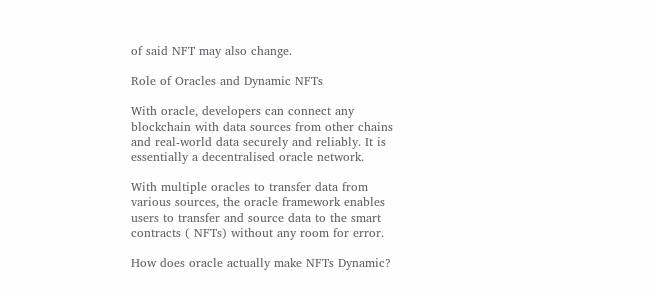of said NFT may also change.

Role of Oracles and Dynamic NFTs

With oracle, developers can connect any blockchain with data sources from other chains and real-world data securely and reliably. It is essentially a decentralised oracle network.

With multiple oracles to transfer data from various sources, the oracle framework enables users to transfer and source data to the smart contracts ( NFTs) without any room for error.

How does oracle actually make NFTs Dynamic?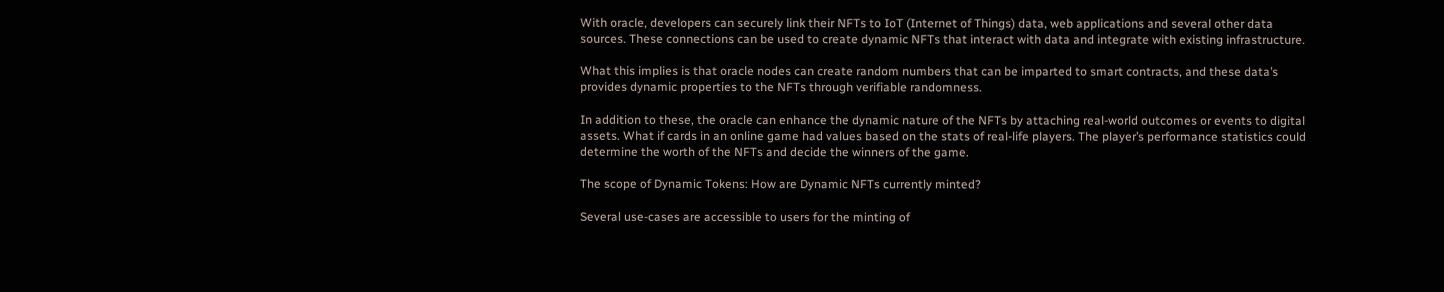With oracle, developers can securely link their NFTs to IoT (Internet of Things) data, web applications and several other data sources. These connections can be used to create dynamic NFTs that interact with data and integrate with existing infrastructure.

What this implies is that oracle nodes can create random numbers that can be imparted to smart contracts, and these data’s provides dynamic properties to the NFTs through verifiable randomness.

In addition to these, the oracle can enhance the dynamic nature of the NFTs by attaching real-world outcomes or events to digital assets. What if cards in an online game had values based on the stats of real-life players. The player’s performance statistics could determine the worth of the NFTs and decide the winners of the game.

The scope of Dynamic Tokens: How are Dynamic NFTs currently minted?

Several use-cases are accessible to users for the minting of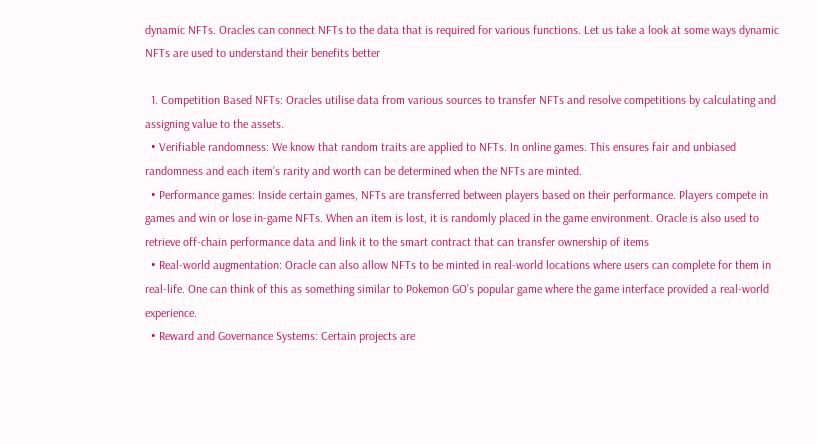dynamic NFTs. Oracles can connect NFTs to the data that is required for various functions. Let us take a look at some ways dynamic NFTs are used to understand their benefits better

  1. Competition Based NFTs: Oracles utilise data from various sources to transfer NFTs and resolve competitions by calculating and assigning value to the assets.
  • Verifiable randomness: We know that random traits are applied to NFTs. In online games. This ensures fair and unbiased randomness and each item’s rarity and worth can be determined when the NFTs are minted.
  • Performance games: Inside certain games, NFTs are transferred between players based on their performance. Players compete in games and win or lose in-game NFTs. When an item is lost, it is randomly placed in the game environment. Oracle is also used to retrieve off-chain performance data and link it to the smart contract that can transfer ownership of items
  • Real-world augmentation: Oracle can also allow NFTs to be minted in real-world locations where users can complete for them in real-life. One can think of this as something similar to Pokemon GO’s popular game where the game interface provided a real-world experience.
  • Reward and Governance Systems: Certain projects are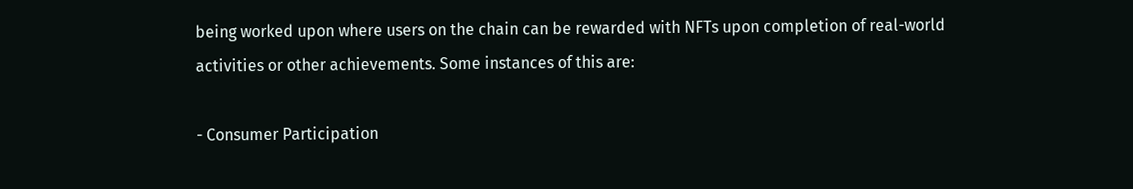being worked upon where users on the chain can be rewarded with NFTs upon completion of real-world activities or other achievements. Some instances of this are:

- Consumer Participation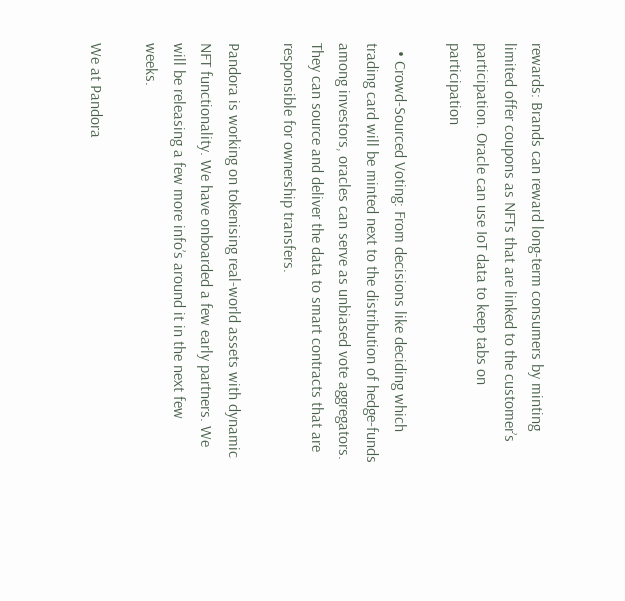rewards: Brands can reward long-term consumers by minting limited offer coupons as NFTs that are linked to the customer’s participation. Oracle can use IoT data to keep tabs on participation

  • Crowd-Sourced Voting: From decisions like deciding which trading card will be minted next to the distribution of hedge-funds among investors, oracles can serve as unbiased vote aggregators. They can source and deliver the data to smart contracts that are responsible for ownership transfers.

Pandora is working on tokenising real-world assets with dynamic NFT functionality. We have onboarded a few early partners. We will be releasing a few more info’s around it in the next few weeks.

We at Pandora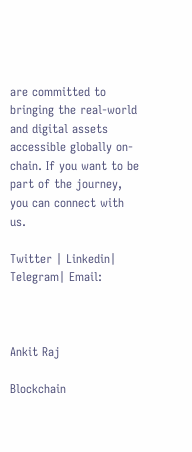are committed to bringing the real-world and digital assets accessible globally on-chain. If you want to be part of the journey, you can connect with us.

Twitter | Linkedin| Telegram| Email:



Ankit Raj

Blockchain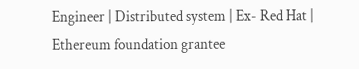Engineer | Distributed system | Ex- Red Hat | Ethereum foundation grantee